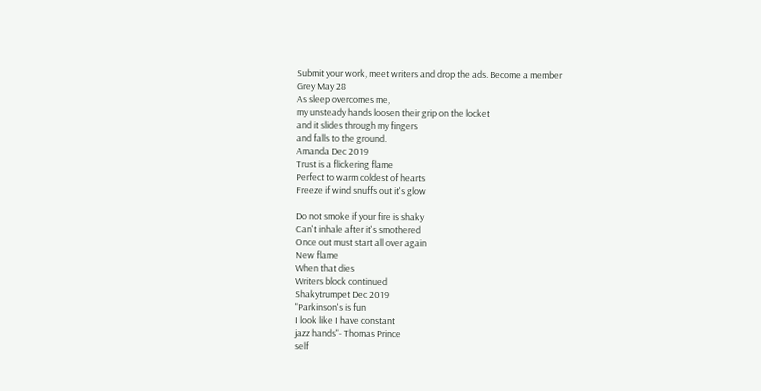Submit your work, meet writers and drop the ads. Become a member
Grey May 28
As sleep overcomes me,
my unsteady hands loosen their grip on the locket
and it slides through my fingers
and falls to the ground.
Amanda Dec 2019
Trust is a flickering flame
Perfect to warm coldest of hearts
Freeze if wind snuffs out it's glow

Do not smoke if your fire is shaky
Can't inhale after it's smothered
Once out must start all over again
New flame
When that dies
Writers block continued
Shakytrumpet Dec 2019
"Parkinson's is fun
I look like I have constant
jazz hands"- Thomas Prince
self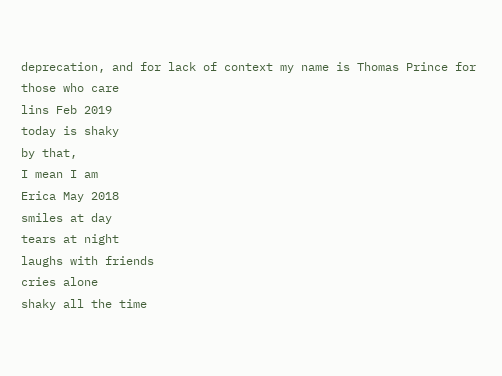deprecation, and for lack of context my name is Thomas Prince for those who care
lins Feb 2019
today is shaky
by that,
I mean I am
Erica May 2018
smiles at day
tears at night
laughs with friends
cries alone
shaky all the time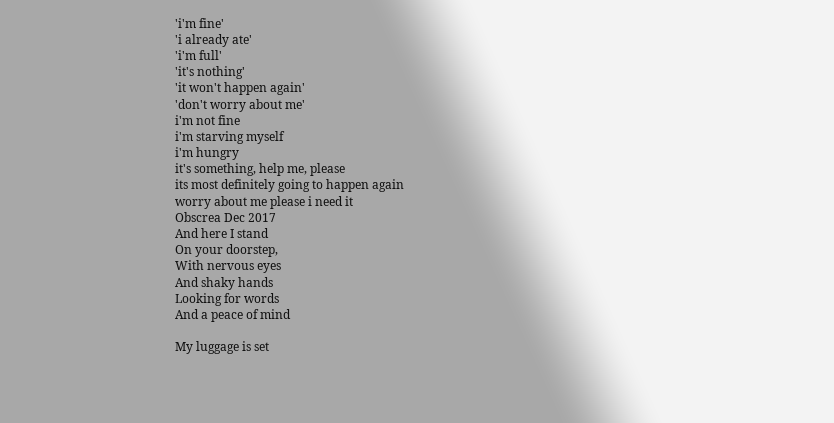'i'm fine'
'i already ate'
'i'm full'
'it's nothing'
'it won't happen again'
'don't worry about me'
i'm not fine
i'm starving myself
i'm hungry
it's something, help me, please
its most definitely going to happen again
worry about me please i need it
Obscrea Dec 2017
And here I stand
On your doorstep,
With nervous eyes
And shaky hands
Looking for words
And a peace of mind

My luggage is set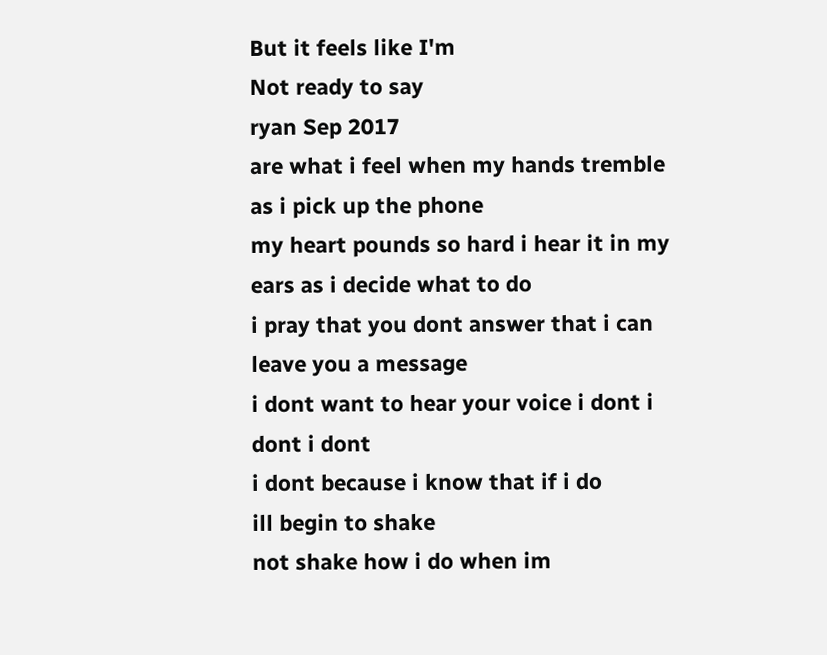But it feels like I'm
Not ready to say
ryan Sep 2017
are what i feel when my hands tremble as i pick up the phone
my heart pounds so hard i hear it in my ears as i decide what to do
i pray that you dont answer that i can leave you a message
i dont want to hear your voice i dont i dont i dont
i dont because i know that if i do
ill begin to shake
not shake how i do when im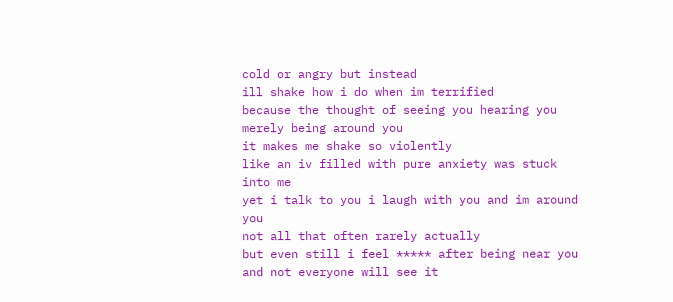cold or angry but instead
ill shake how i do when im terrified
because the thought of seeing you hearing you merely being around you
it makes me shake so violently
like an iv filled with pure anxiety was stuck into me
yet i talk to you i laugh with you and im around you
not all that often rarely actually
but even still i feel ***** after being near you
and not everyone will see it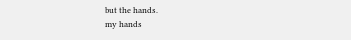but the hands.
my hands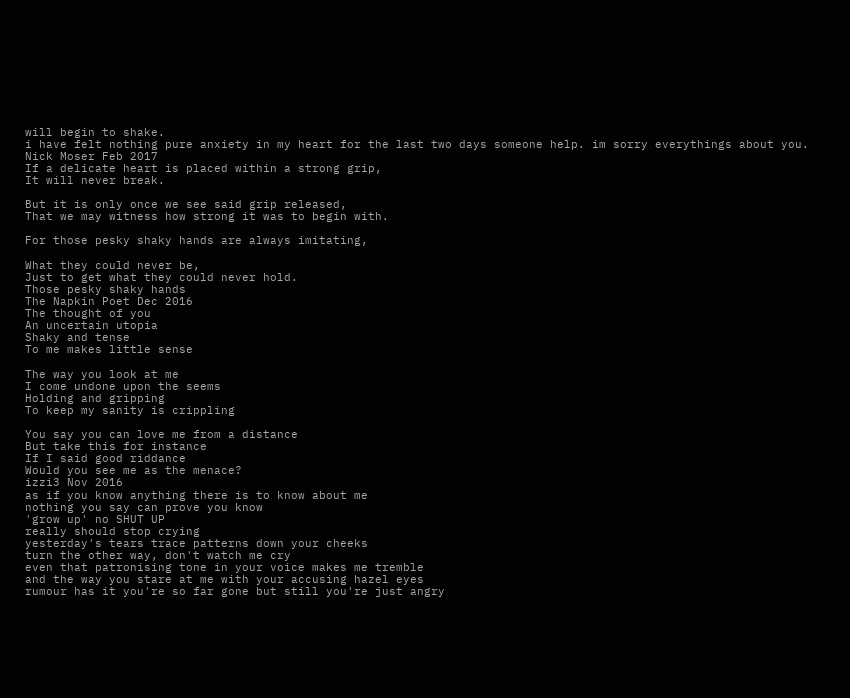will begin to shake.
i have felt nothing pure anxiety in my heart for the last two days someone help. im sorry everythings about you.
Nick Moser Feb 2017
If a delicate heart is placed within a strong grip,
It will never break.

But it is only once we see said grip released,
That we may witness how strong it was to begin with.

For those pesky shaky hands are always imitating,

What they could never be,
Just to get what they could never hold.
Those pesky shaky hands
The Napkin Poet Dec 2016
The thought of you
An uncertain utopia
Shaky and tense
To me makes little sense

The way you look at me
I come undone upon the seems
Holding and gripping
To keep my sanity is crippling

You say you can love me from a distance
But take this for instance
If I said good riddance
Would you see me as the menace?
izzi3 Nov 2016
as if you know anything there is to know about me
nothing you say can prove you know
'grow up' no SHUT UP
really should stop crying
yesterday's tears trace patterns down your cheeks
turn the other way, don't watch me cry
even that patronising tone in your voice makes me tremble
and the way you stare at me with your accusing hazel eyes
rumour has it you're so far gone but still you're just angry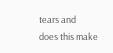tears and
does this make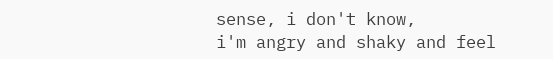sense, i don't know,
i'm angry and shaky and feel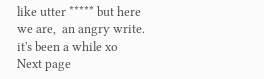like utter ***** but here we are,  an angry write.
it's been a while xo
Next page